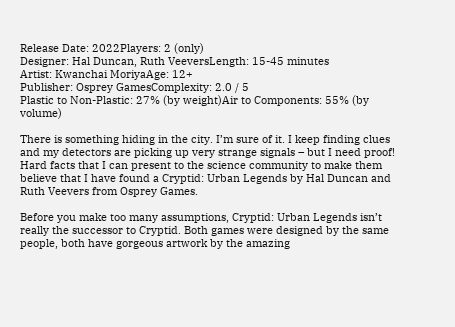Release Date: 2022Players: 2 (only)
Designer: Hal Duncan, Ruth VeeversLength: 15-45 minutes
Artist: Kwanchai MoriyaAge: 12+
Publisher: Osprey GamesComplexity: 2.0 / 5
Plastic to Non-Plastic: 27% (by weight)Air to Components: 55% (by volume)

There is something hiding in the city. I’m sure of it. I keep finding clues and my detectors are picking up very strange signals – but I need proof! Hard facts that I can present to the science community to make them believe that I have found a Cryptid: Urban Legends by Hal Duncan and Ruth Veevers from Osprey Games.

Before you make too many assumptions, Cryptid: Urban Legends isn’t really the successor to Cryptid. Both games were designed by the same people, both have gorgeous artwork by the amazing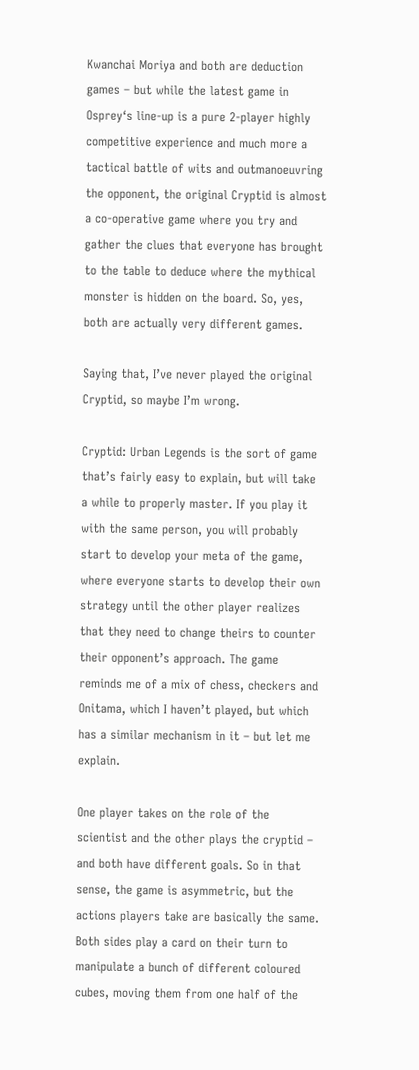Kwanchai Moriya and both are deduction games – but while the latest game in Osprey‘s line-up is a pure 2-player highly competitive experience and much more a tactical battle of wits and outmanoeuvring the opponent, the original Cryptid is almost a co-operative game where you try and gather the clues that everyone has brought to the table to deduce where the mythical monster is hidden on the board. So, yes, both are actually very different games.

Saying that, I’ve never played the original Cryptid, so maybe I’m wrong.

Cryptid: Urban Legends is the sort of game that’s fairly easy to explain, but will take a while to properly master. If you play it with the same person, you will probably start to develop your meta of the game, where everyone starts to develop their own strategy until the other player realizes that they need to change theirs to counter their opponent’s approach. The game reminds me of a mix of chess, checkers and Onitama, which I haven’t played, but which has a similar mechanism in it – but let me explain.

One player takes on the role of the scientist and the other plays the cryptid – and both have different goals. So in that sense, the game is asymmetric, but the actions players take are basically the same. Both sides play a card on their turn to manipulate a bunch of different coloured cubes, moving them from one half of the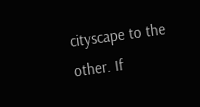cityscape to the other. If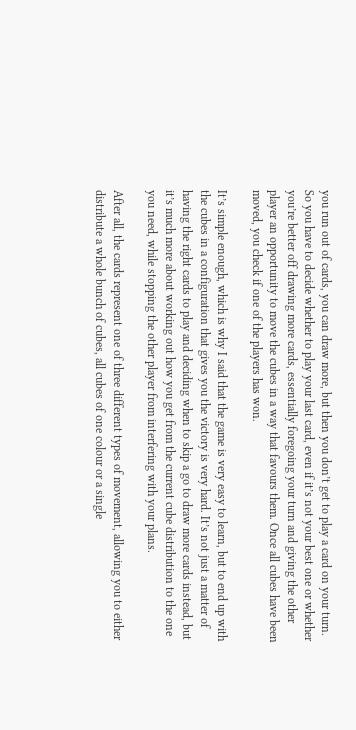you run out of cards, you can draw more, but then you don’t get to play a card on your turn. So you have to decide whether to play your last card, even if it’s not your best one or whether you’re better off drawing more cards, essentially foregoing your turn and giving the other player an opportunity to move the cubes in a way that favours them. Once all cubes have been moved, you check if one of the players has won.

It’s simple enough, which is why I said that the game is very easy to learn, but to end up with the cubes in a configuration that gives you the victory is very hard. It’s not just a matter of having the right cards to play and deciding when to skip a go to draw more cards instead, but it’s much more about working out how you get from the current cube distribution to the one you need, while stopping the other player from interfering with your plans.

After all, the cards represent one of three different types of movement, allowing you to either distribute a whole bunch of cubes, all cubes of one colour or a single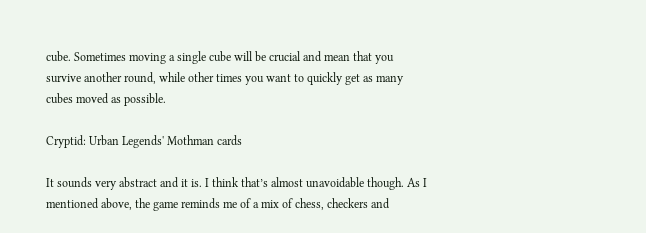cube. Sometimes moving a single cube will be crucial and mean that you survive another round, while other times you want to quickly get as many cubes moved as possible.

Cryptid: Urban Legends' Mothman cards

It sounds very abstract and it is. I think that’s almost unavoidable though. As I mentioned above, the game reminds me of a mix of chess, checkers and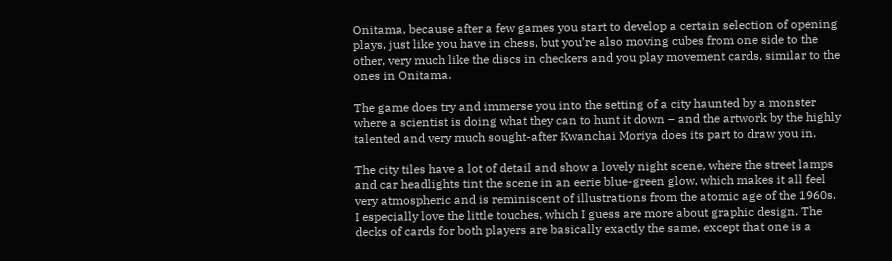Onitama, because after a few games you start to develop a certain selection of opening plays, just like you have in chess, but you’re also moving cubes from one side to the other, very much like the discs in checkers and you play movement cards, similar to the ones in Onitama.

The game does try and immerse you into the setting of a city haunted by a monster where a scientist is doing what they can to hunt it down – and the artwork by the highly talented and very much sought-after Kwanchai Moriya does its part to draw you in.

The city tiles have a lot of detail and show a lovely night scene, where the street lamps and car headlights tint the scene in an eerie blue-green glow, which makes it all feel very atmospheric and is reminiscent of illustrations from the atomic age of the 1960s. I especially love the little touches, which I guess are more about graphic design. The decks of cards for both players are basically exactly the same, except that one is a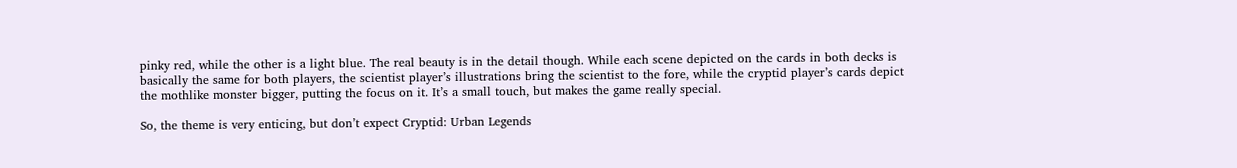pinky red, while the other is a light blue. The real beauty is in the detail though. While each scene depicted on the cards in both decks is basically the same for both players, the scientist player’s illustrations bring the scientist to the fore, while the cryptid player’s cards depict the mothlike monster bigger, putting the focus on it. It’s a small touch, but makes the game really special.

So, the theme is very enticing, but don’t expect Cryptid: Urban Legends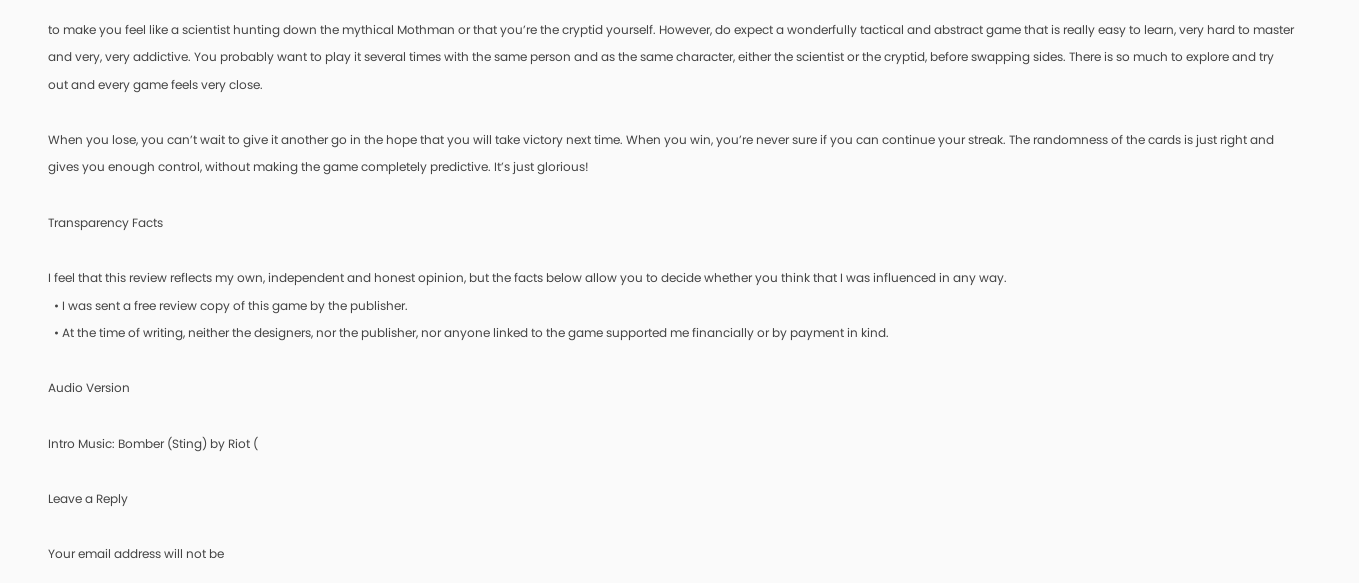to make you feel like a scientist hunting down the mythical Mothman or that you’re the cryptid yourself. However, do expect a wonderfully tactical and abstract game that is really easy to learn, very hard to master and very, very addictive. You probably want to play it several times with the same person and as the same character, either the scientist or the cryptid, before swapping sides. There is so much to explore and try out and every game feels very close.

When you lose, you can’t wait to give it another go in the hope that you will take victory next time. When you win, you’re never sure if you can continue your streak. The randomness of the cards is just right and gives you enough control, without making the game completely predictive. It’s just glorious!

Transparency Facts

I feel that this review reflects my own, independent and honest opinion, but the facts below allow you to decide whether you think that I was influenced in any way.
  • I was sent a free review copy of this game by the publisher.
  • At the time of writing, neither the designers, nor the publisher, nor anyone linked to the game supported me financially or by payment in kind.

Audio Version

Intro Music: Bomber (Sting) by Riot (

Leave a Reply

Your email address will not be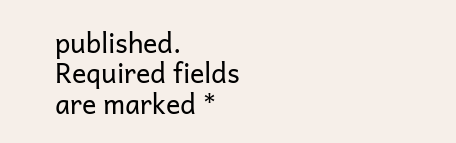published. Required fields are marked *